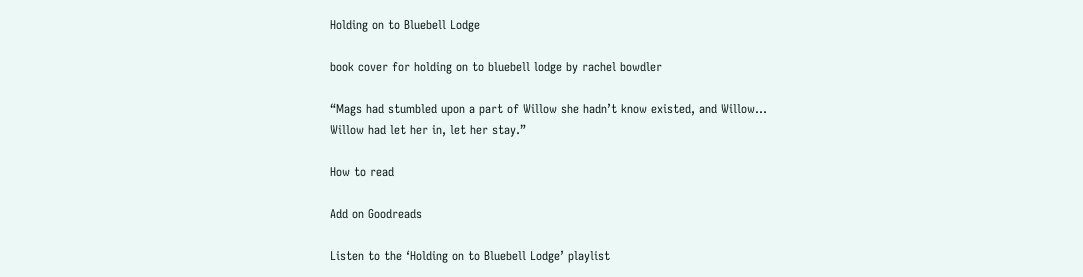Holding on to Bluebell Lodge

book cover for holding on to bluebell lodge by rachel bowdler

“Mags had stumbled upon a part of Willow she hadn’t know existed, and Willow… Willow had let her in, let her stay.”

How to read

Add on Goodreads

Listen to the ‘Holding on to Bluebell Lodge’ playlist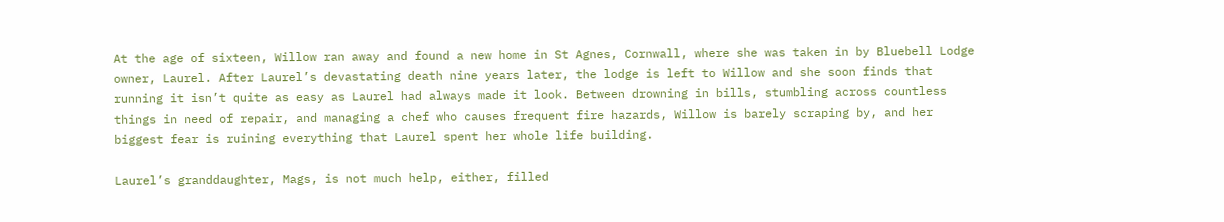At the age of sixteen, Willow ran away and found a new home in St Agnes, Cornwall, where she was taken in by Bluebell Lodge owner, Laurel. After Laurel’s devastating death nine years later, the lodge is left to Willow and she soon finds that running it isn’t quite as easy as Laurel had always made it look. Between drowning in bills, stumbling across countless things in need of repair, and managing a chef who causes frequent fire hazards, Willow is barely scraping by, and her biggest fear is ruining everything that Laurel spent her whole life building.

Laurel’s granddaughter, Mags, is not much help, either, filled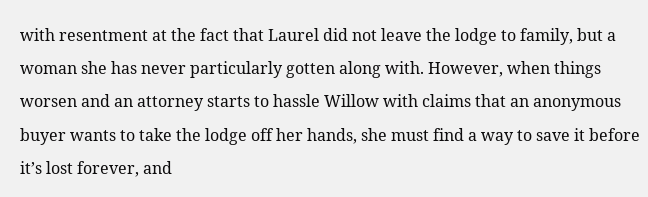with resentment at the fact that Laurel did not leave the lodge to family, but a woman she has never particularly gotten along with. However, when things worsen and an attorney starts to hassle Willow with claims that an anonymous buyer wants to take the lodge off her hands, she must find a way to save it before it’s lost forever, and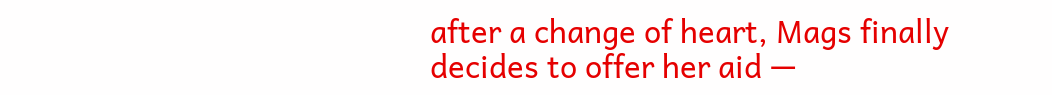after a change of heart, Mags finally decides to offer her aid —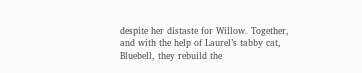despite her distaste for Willow. Together, and with the help of Laurel’s tabby cat, Bluebell, they rebuild the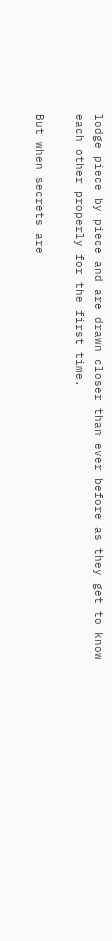lodge piece by piece and are drawn closer than ever before as they get to know each other properly for the first time.

But when secrets are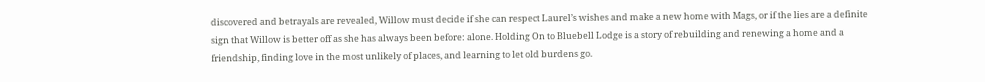discovered and betrayals are revealed, Willow must decide if she can respect Laurel’s wishes and make a new home with Mags, or if the lies are a definite sign that Willow is better off as she has always been before: alone. Holding On to Bluebell Lodge is a story of rebuilding and renewing a home and a friendship, finding love in the most unlikely of places, and learning to let old burdens go.